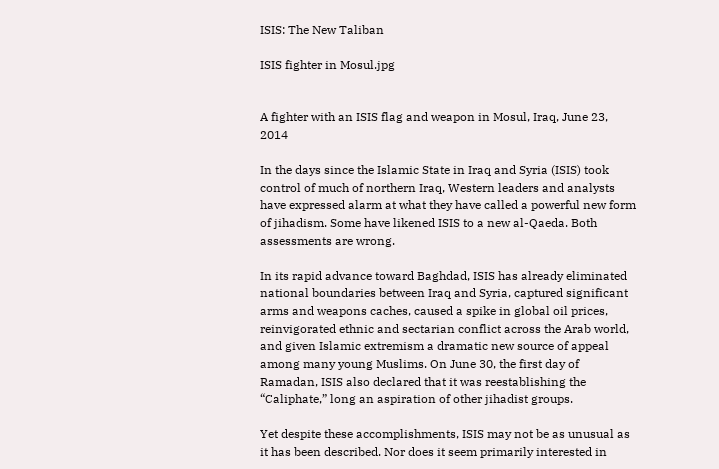ISIS: The New Taliban

ISIS fighter in Mosul.jpg


A fighter with an ISIS flag and weapon in Mosul, Iraq, June 23, 2014

In the days since the Islamic State in Iraq and Syria (ISIS) took control of much of northern Iraq, Western leaders and analysts have expressed alarm at what they have called a powerful new form of jihadism. Some have likened ISIS to a new al-Qaeda. Both assessments are wrong.

In its rapid advance toward Baghdad, ISIS has already eliminated national boundaries between Iraq and Syria, captured significant arms and weapons caches, caused a spike in global oil prices, reinvigorated ethnic and sectarian conflict across the Arab world, and given Islamic extremism a dramatic new source of appeal among many young Muslims. On June 30, the first day of Ramadan, ISIS also declared that it was reestablishing the “Caliphate,” long an aspiration of other jihadist groups.

Yet despite these accomplishments, ISIS may not be as unusual as it has been described. Nor does it seem primarily interested in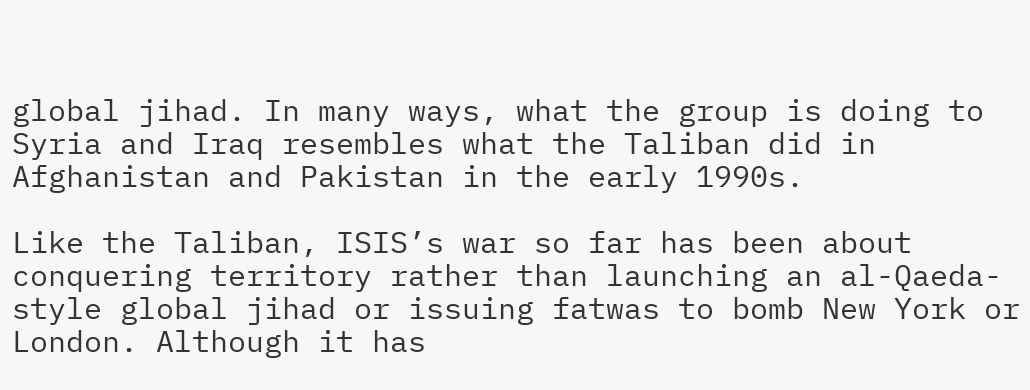global jihad. In many ways, what the group is doing to Syria and Iraq resembles what the Taliban did in Afghanistan and Pakistan in the early 1990s.

Like the Taliban, ISIS’s war so far has been about conquering territory rather than launching an al-Qaeda-style global jihad or issuing fatwas to bomb New York or London. Although it has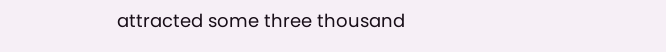attracted some three thousand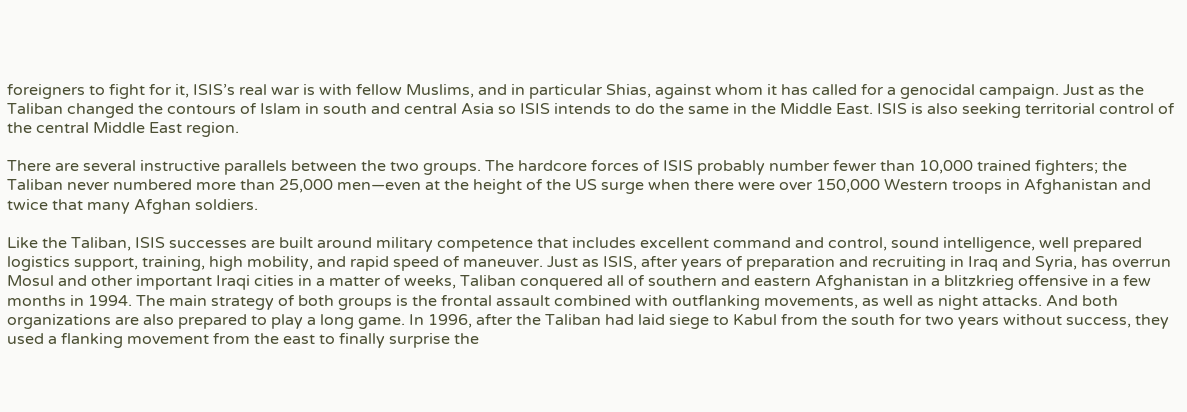foreigners to fight for it, ISIS’s real war is with fellow Muslims, and in particular Shias, against whom it has called for a genocidal campaign. Just as the Taliban changed the contours of Islam in south and central Asia so ISIS intends to do the same in the Middle East. ISIS is also seeking territorial control of the central Middle East region.

There are several instructive parallels between the two groups. The hardcore forces of ISIS probably number fewer than 10,000 trained fighters; the Taliban never numbered more than 25,000 men—even at the height of the US surge when there were over 150,000 Western troops in Afghanistan and twice that many Afghan soldiers.

Like the Taliban, ISIS successes are built around military competence that includes excellent command and control, sound intelligence, well prepared logistics support, training, high mobility, and rapid speed of maneuver. Just as ISIS, after years of preparation and recruiting in Iraq and Syria, has overrun Mosul and other important Iraqi cities in a matter of weeks, Taliban conquered all of southern and eastern Afghanistan in a blitzkrieg offensive in a few months in 1994. The main strategy of both groups is the frontal assault combined with outflanking movements, as well as night attacks. And both organizations are also prepared to play a long game. In 1996, after the Taliban had laid siege to Kabul from the south for two years without success, they used a flanking movement from the east to finally surprise the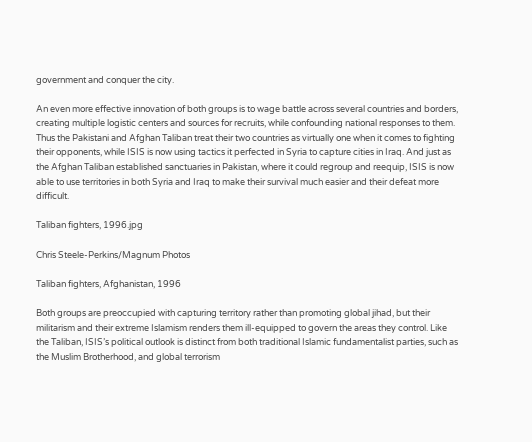government and conquer the city.

An even more effective innovation of both groups is to wage battle across several countries and borders, creating multiple logistic centers and sources for recruits, while confounding national responses to them. Thus the Pakistani and Afghan Taliban treat their two countries as virtually one when it comes to fighting their opponents, while ISIS is now using tactics it perfected in Syria to capture cities in Iraq. And just as the Afghan Taliban established sanctuaries in Pakistan, where it could regroup and reequip, ISIS is now able to use territories in both Syria and Iraq to make their survival much easier and their defeat more difficult.

Taliban fighters, 1996.jpg

Chris Steele-Perkins/Magnum Photos

Taliban fighters, Afghanistan, 1996

Both groups are preoccupied with capturing territory rather than promoting global jihad, but their militarism and their extreme Islamism renders them ill-equipped to govern the areas they control. Like the Taliban, ISIS’s political outlook is distinct from both traditional Islamic fundamentalist parties, such as the Muslim Brotherhood, and global terrorism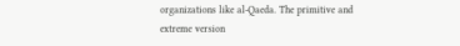organizations like al-Qaeda. The primitive and extreme version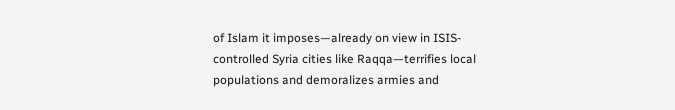of Islam it imposes—already on view in ISIS-controlled Syria cities like Raqqa—terrifies local populations and demoralizes armies and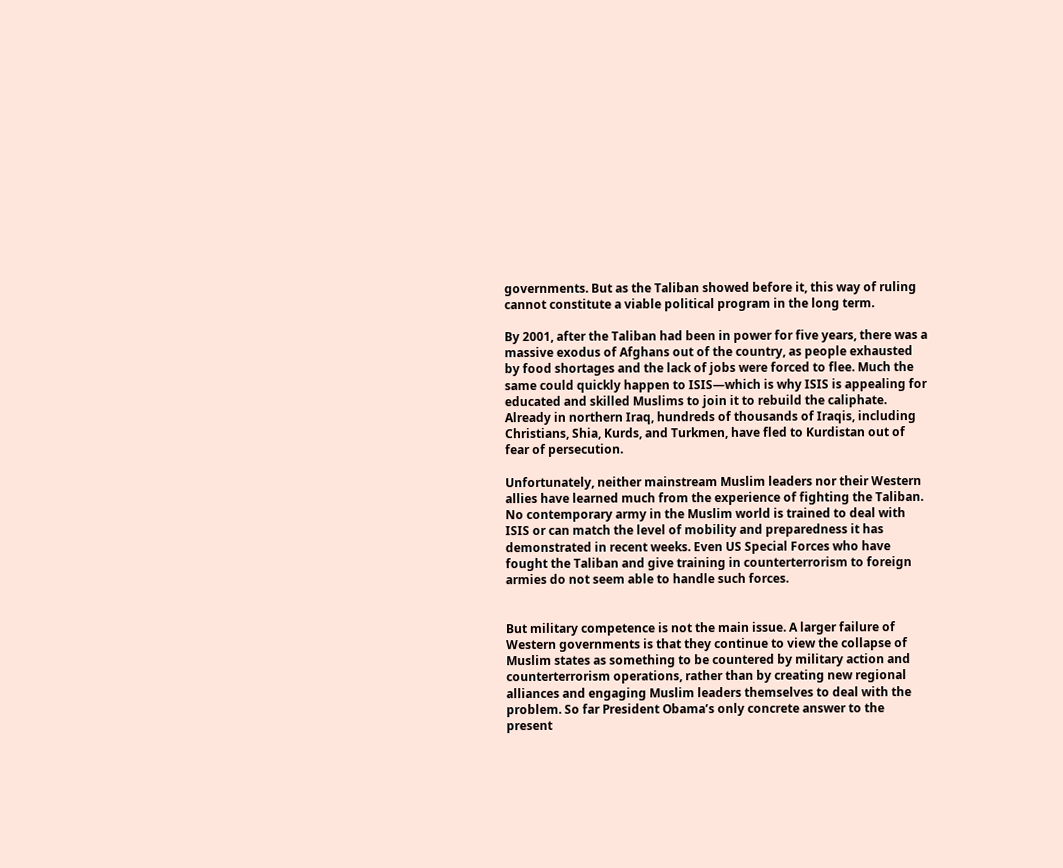governments. But as the Taliban showed before it, this way of ruling cannot constitute a viable political program in the long term.

By 2001, after the Taliban had been in power for five years, there was a massive exodus of Afghans out of the country, as people exhausted by food shortages and the lack of jobs were forced to flee. Much the same could quickly happen to ISIS—which is why ISIS is appealing for educated and skilled Muslims to join it to rebuild the caliphate. Already in northern Iraq, hundreds of thousands of Iraqis, including Christians, Shia, Kurds, and Turkmen, have fled to Kurdistan out of fear of persecution.

Unfortunately, neither mainstream Muslim leaders nor their Western allies have learned much from the experience of fighting the Taliban. No contemporary army in the Muslim world is trained to deal with ISIS or can match the level of mobility and preparedness it has demonstrated in recent weeks. Even US Special Forces who have fought the Taliban and give training in counterterrorism to foreign armies do not seem able to handle such forces.


But military competence is not the main issue. A larger failure of Western governments is that they continue to view the collapse of Muslim states as something to be countered by military action and counterterrorism operations, rather than by creating new regional alliances and engaging Muslim leaders themselves to deal with the problem. So far President Obama’s only concrete answer to the present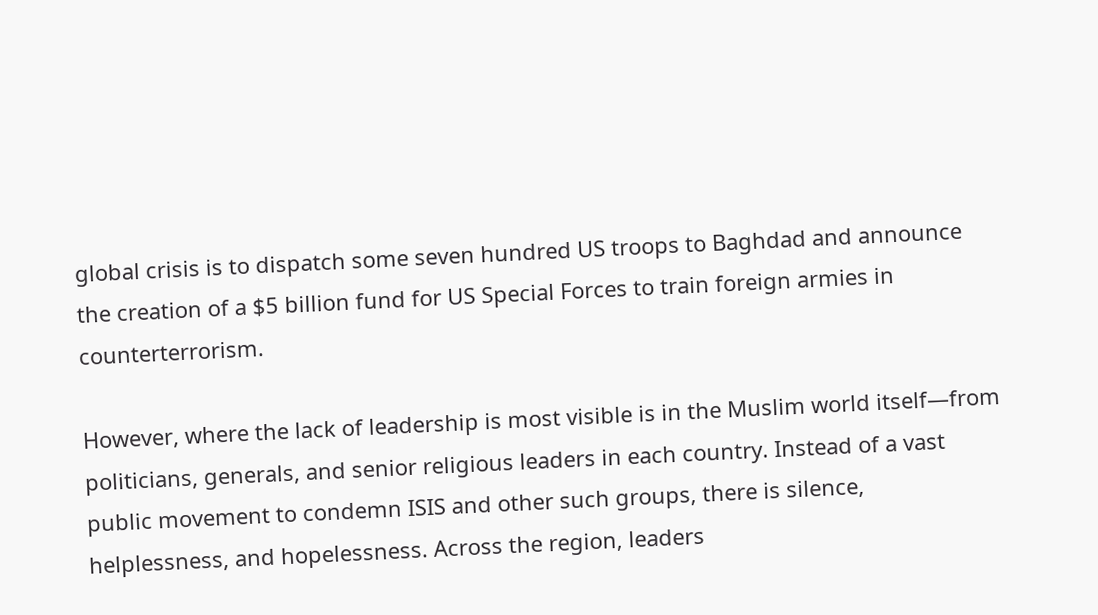global crisis is to dispatch some seven hundred US troops to Baghdad and announce the creation of a $5 billion fund for US Special Forces to train foreign armies in counterterrorism.

However, where the lack of leadership is most visible is in the Muslim world itself—from politicians, generals, and senior religious leaders in each country. Instead of a vast public movement to condemn ISIS and other such groups, there is silence, helplessness, and hopelessness. Across the region, leaders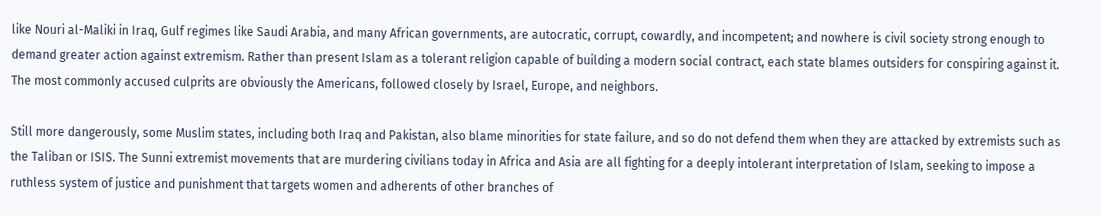like Nouri al-Maliki in Iraq, Gulf regimes like Saudi Arabia, and many African governments, are autocratic, corrupt, cowardly, and incompetent; and nowhere is civil society strong enough to demand greater action against extremism. Rather than present Islam as a tolerant religion capable of building a modern social contract, each state blames outsiders for conspiring against it. The most commonly accused culprits are obviously the Americans, followed closely by Israel, Europe, and neighbors.

Still more dangerously, some Muslim states, including both Iraq and Pakistan, also blame minorities for state failure, and so do not defend them when they are attacked by extremists such as the Taliban or ISIS. The Sunni extremist movements that are murdering civilians today in Africa and Asia are all fighting for a deeply intolerant interpretation of Islam, seeking to impose a ruthless system of justice and punishment that targets women and adherents of other branches of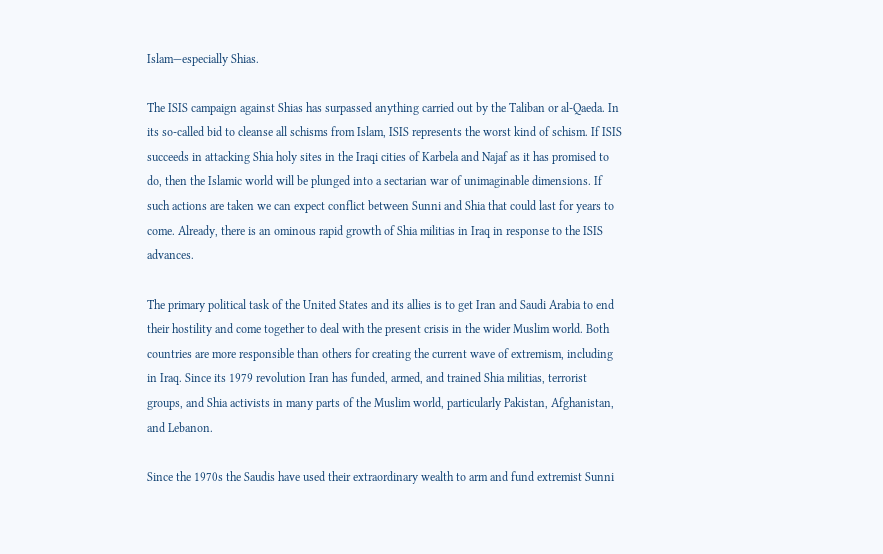Islam—especially Shias.

The ISIS campaign against Shias has surpassed anything carried out by the Taliban or al-Qaeda. In its so-called bid to cleanse all schisms from Islam, ISIS represents the worst kind of schism. If ISIS succeeds in attacking Shia holy sites in the Iraqi cities of Karbela and Najaf as it has promised to do, then the Islamic world will be plunged into a sectarian war of unimaginable dimensions. If such actions are taken we can expect conflict between Sunni and Shia that could last for years to come. Already, there is an ominous rapid growth of Shia militias in Iraq in response to the ISIS advances.

The primary political task of the United States and its allies is to get Iran and Saudi Arabia to end their hostility and come together to deal with the present crisis in the wider Muslim world. Both countries are more responsible than others for creating the current wave of extremism, including in Iraq. Since its 1979 revolution Iran has funded, armed, and trained Shia militias, terrorist groups, and Shia activists in many parts of the Muslim world, particularly Pakistan, Afghanistan, and Lebanon.

Since the 1970s the Saudis have used their extraordinary wealth to arm and fund extremist Sunni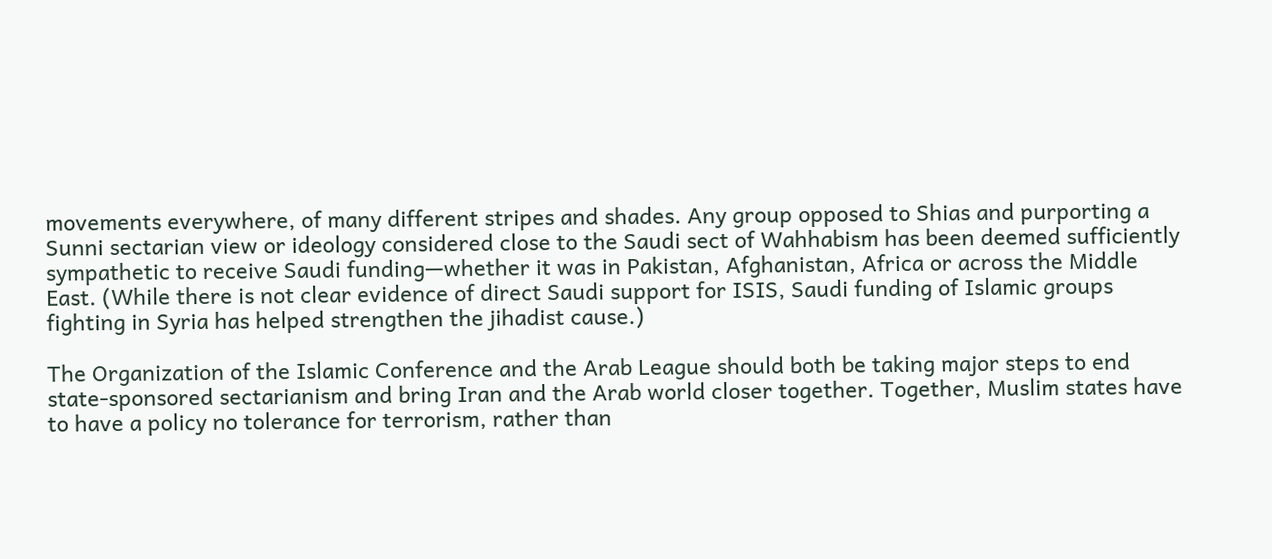movements everywhere, of many different stripes and shades. Any group opposed to Shias and purporting a Sunni sectarian view or ideology considered close to the Saudi sect of Wahhabism has been deemed sufficiently sympathetic to receive Saudi funding—whether it was in Pakistan, Afghanistan, Africa or across the Middle East. (While there is not clear evidence of direct Saudi support for ISIS, Saudi funding of Islamic groups fighting in Syria has helped strengthen the jihadist cause.)

The Organization of the Islamic Conference and the Arab League should both be taking major steps to end state-sponsored sectarianism and bring Iran and the Arab world closer together. Together, Muslim states have to have a policy no tolerance for terrorism, rather than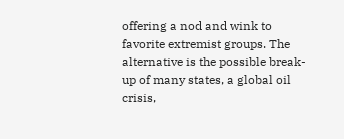offering a nod and wink to favorite extremist groups. The alternative is the possible break-up of many states, a global oil crisis,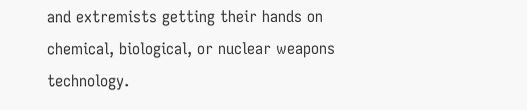and extremists getting their hands on chemical, biological, or nuclear weapons technology.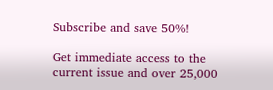Subscribe and save 50%!

Get immediate access to the current issue and over 25,000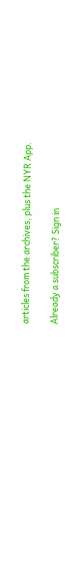articles from the archives, plus the NYR App.

Already a subscriber? Sign in